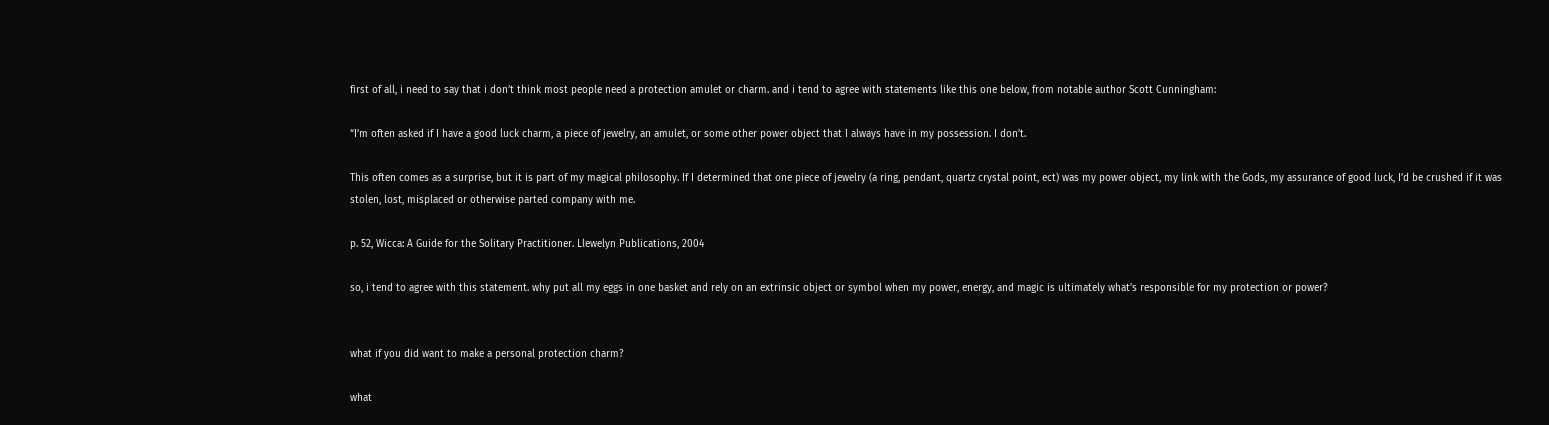first of all, i need to say that i don’t think most people need a protection amulet or charm. and i tend to agree with statements like this one below, from notable author Scott Cunningham:

“I’m often asked if I have a good luck charm, a piece of jewelry, an amulet, or some other power object that I always have in my possession. I don’t.

This often comes as a surprise, but it is part of my magical philosophy. If I determined that one piece of jewelry (a ring, pendant, quartz crystal point, ect) was my power object, my link with the Gods, my assurance of good luck, I’d be crushed if it was stolen, lost, misplaced or otherwise parted company with me.

p. 52, Wicca: A Guide for the Solitary Practitioner. Llewelyn Publications, 2004

so, i tend to agree with this statement. why put all my eggs in one basket and rely on an extrinsic object or symbol when my power, energy, and magic is ultimately what’s responsible for my protection or power?


what if you did want to make a personal protection charm?

what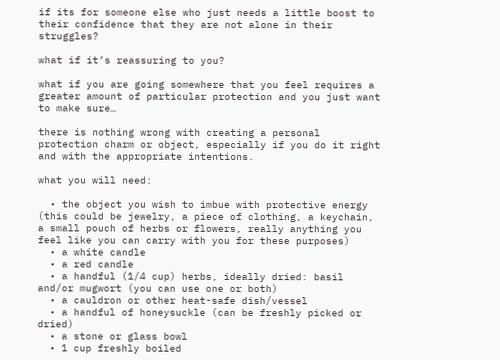if its for someone else who just needs a little boost to their confidence that they are not alone in their struggles?

what if it’s reassuring to you?

what if you are going somewhere that you feel requires a greater amount of particular protection and you just want to make sure…

there is nothing wrong with creating a personal protection charm or object, especially if you do it right and with the appropriate intentions.

what you will need:

  • the object you wish to imbue with protective energy (this could be jewelry, a piece of clothing, a keychain, a small pouch of herbs or flowers, really anything you feel like you can carry with you for these purposes)
  • a white candle
  • a red candle
  • a handful (1/4 cup) herbs, ideally dried: basil and/or mugwort (you can use one or both)
  • a cauldron or other heat-safe dish/vessel
  • a handful of honeysuckle (can be freshly picked or dried)
  • a stone or glass bowl
  • 1 cup freshly boiled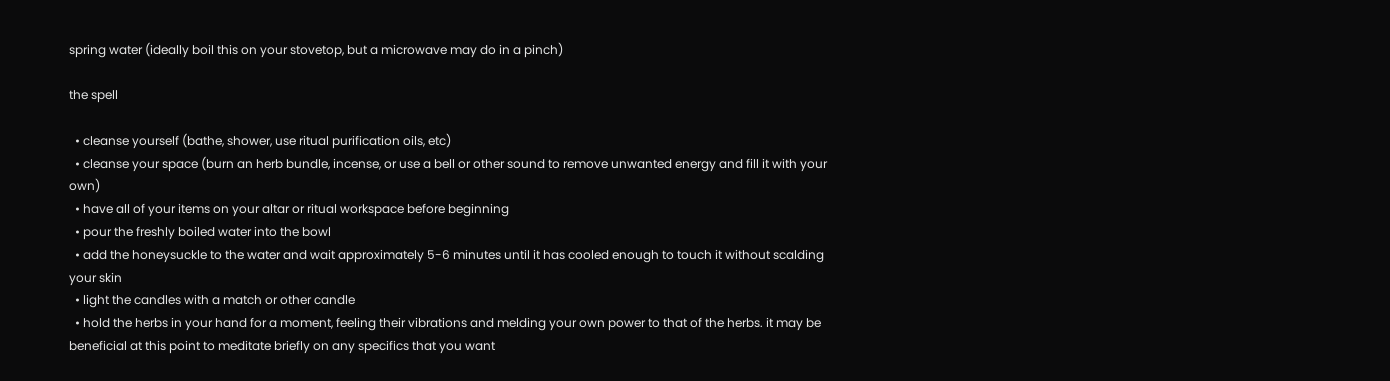spring water (ideally boil this on your stovetop, but a microwave may do in a pinch)

the spell

  • cleanse yourself (bathe, shower, use ritual purification oils, etc)
  • cleanse your space (burn an herb bundle, incense, or use a bell or other sound to remove unwanted energy and fill it with your own)
  • have all of your items on your altar or ritual workspace before beginning
  • pour the freshly boiled water into the bowl
  • add the honeysuckle to the water and wait approximately 5-6 minutes until it has cooled enough to touch it without scalding your skin
  • light the candles with a match or other candle
  • hold the herbs in your hand for a moment, feeling their vibrations and melding your own power to that of the herbs. it may be beneficial at this point to meditate briefly on any specifics that you want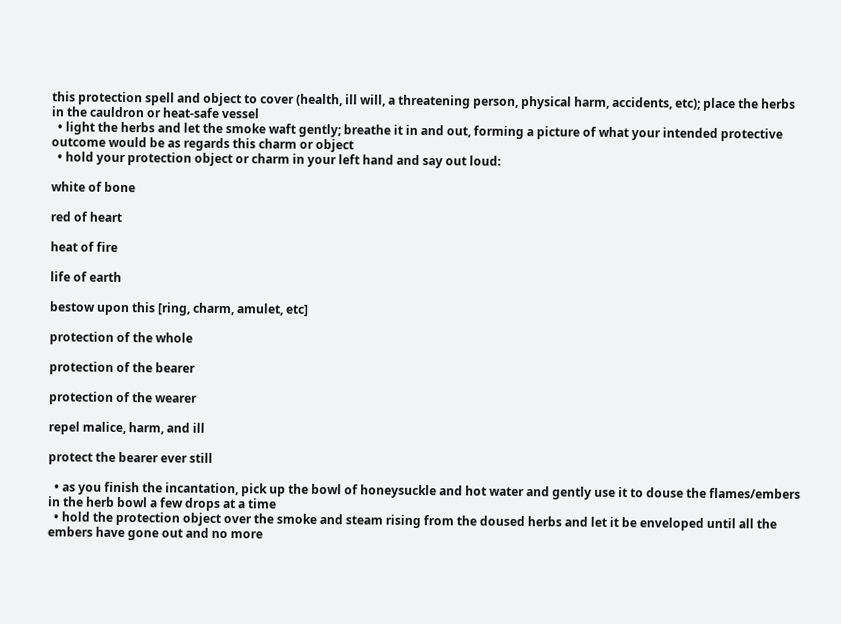this protection spell and object to cover (health, ill will, a threatening person, physical harm, accidents, etc); place the herbs in the cauldron or heat-safe vessel
  • light the herbs and let the smoke waft gently; breathe it in and out, forming a picture of what your intended protective outcome would be as regards this charm or object
  • hold your protection object or charm in your left hand and say out loud:

white of bone

red of heart

heat of fire

life of earth

bestow upon this [ring, charm, amulet, etc]

protection of the whole

protection of the bearer

protection of the wearer

repel malice, harm, and ill

protect the bearer ever still

  • as you finish the incantation, pick up the bowl of honeysuckle and hot water and gently use it to douse the flames/embers in the herb bowl a few drops at a time
  • hold the protection object over the smoke and steam rising from the doused herbs and let it be enveloped until all the embers have gone out and no more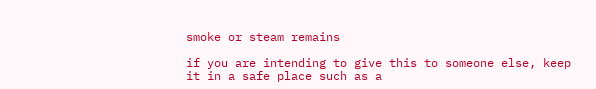smoke or steam remains

if you are intending to give this to someone else, keep it in a safe place such as a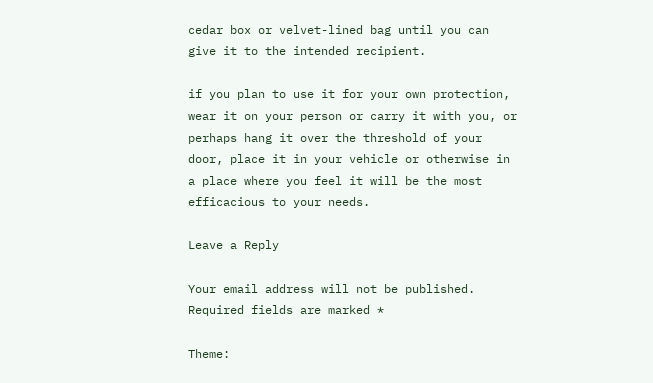cedar box or velvet-lined bag until you can give it to the intended recipient.

if you plan to use it for your own protection, wear it on your person or carry it with you, or perhaps hang it over the threshold of your door, place it in your vehicle or otherwise in a place where you feel it will be the most efficacious to your needs.

Leave a Reply

Your email address will not be published. Required fields are marked *

Theme: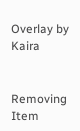Overlay by Kaira


Removing Item